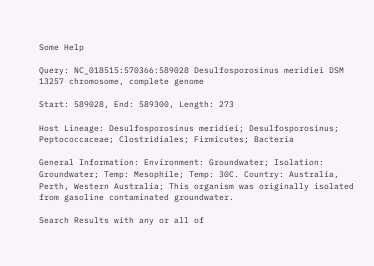Some Help

Query: NC_018515:570366:589028 Desulfosporosinus meridiei DSM 13257 chromosome, complete genome

Start: 589028, End: 589300, Length: 273

Host Lineage: Desulfosporosinus meridiei; Desulfosporosinus; Peptococcaceae; Clostridiales; Firmicutes; Bacteria

General Information: Environment: Groundwater; Isolation: Groundwater; Temp: Mesophile; Temp: 30C. Country: Australia, Perth, Western Australia; This organism was originally isolated from gasoline contaminated groundwater.

Search Results with any or all of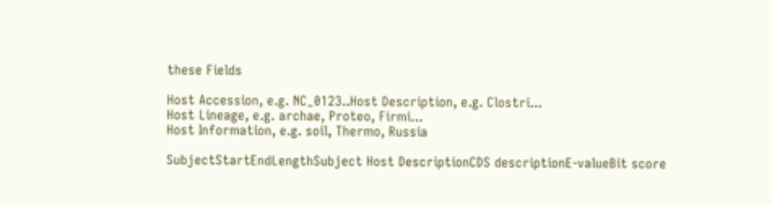these Fields

Host Accession, e.g. NC_0123..Host Description, e.g. Clostri...
Host Lineage, e.g. archae, Proteo, Firmi...
Host Information, e.g. soil, Thermo, Russia

SubjectStartEndLengthSubject Host DescriptionCDS descriptionE-valueBit score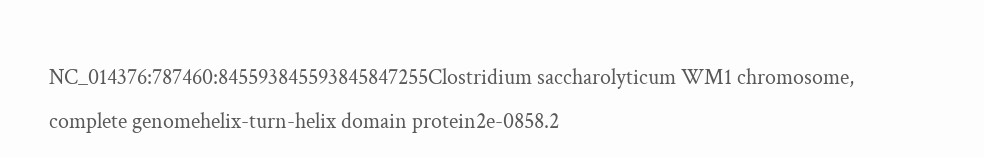NC_014376:787460:845593845593845847255Clostridium saccharolyticum WM1 chromosome, complete genomehelix-turn-helix domain protein2e-0858.2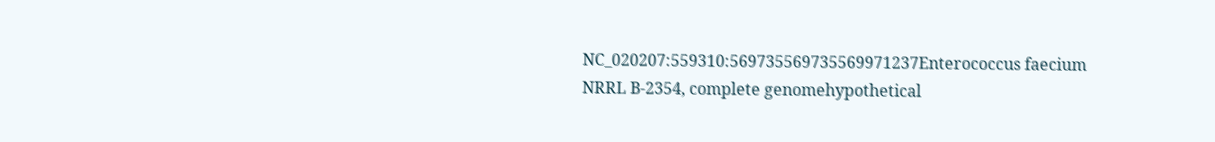NC_020207:559310:569735569735569971237Enterococcus faecium NRRL B-2354, complete genomehypothetical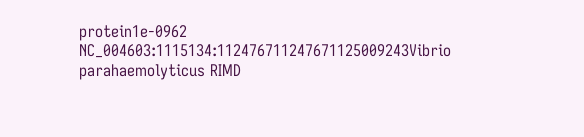protein1e-0962
NC_004603:1115134:112476711247671125009243Vibrio parahaemolyticus RIMD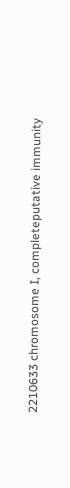2210633 chromosome I, completeputative immunity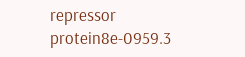repressor protein8e-0959.3